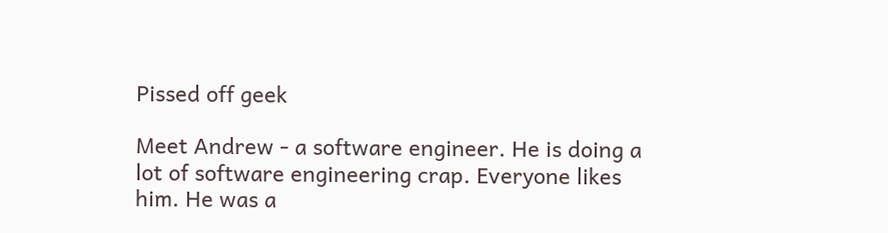Pissed off geek

Meet Andrew - a software engineer. He is doing a lot of software engineering crap. Everyone likes him. He was a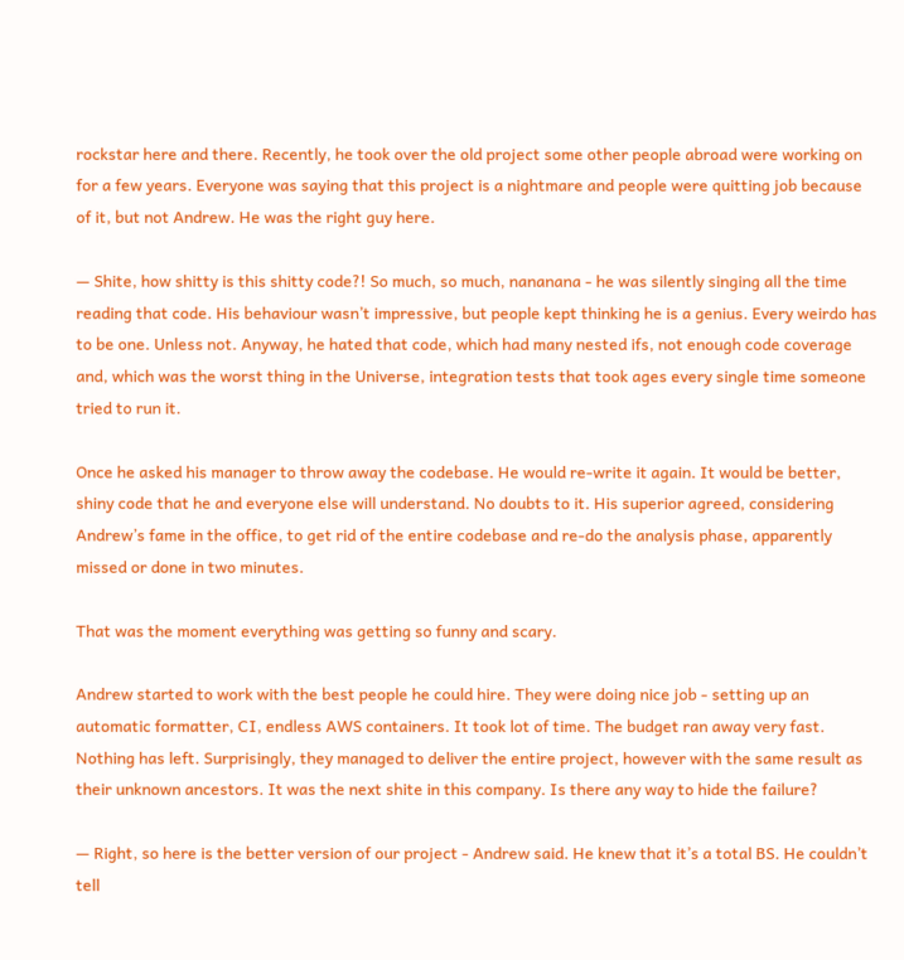rockstar here and there. Recently, he took over the old project some other people abroad were working on for a few years. Everyone was saying that this project is a nightmare and people were quitting job because of it, but not Andrew. He was the right guy here.

— Shite, how shitty is this shitty code?! So much, so much, nananana - he was silently singing all the time reading that code. His behaviour wasn’t impressive, but people kept thinking he is a genius. Every weirdo has to be one. Unless not. Anyway, he hated that code, which had many nested ifs, not enough code coverage and, which was the worst thing in the Universe, integration tests that took ages every single time someone tried to run it.

Once he asked his manager to throw away the codebase. He would re-write it again. It would be better, shiny code that he and everyone else will understand. No doubts to it. His superior agreed, considering Andrew’s fame in the office, to get rid of the entire codebase and re-do the analysis phase, apparently missed or done in two minutes.

That was the moment everything was getting so funny and scary.

Andrew started to work with the best people he could hire. They were doing nice job - setting up an automatic formatter, CI, endless AWS containers. It took lot of time. The budget ran away very fast. Nothing has left. Surprisingly, they managed to deliver the entire project, however with the same result as their unknown ancestors. It was the next shite in this company. Is there any way to hide the failure?

— Right, so here is the better version of our project - Andrew said. He knew that it’s a total BS. He couldn’t tell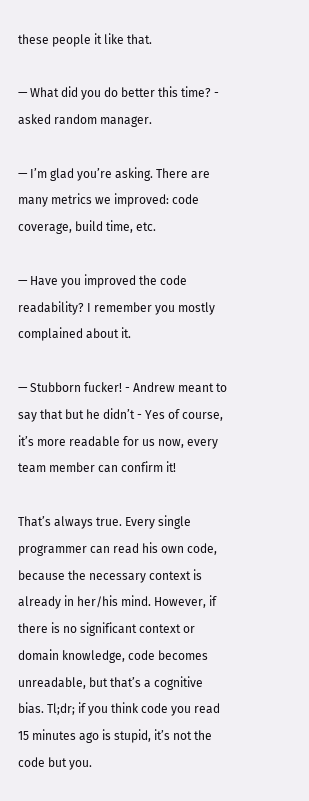these people it like that.

— What did you do better this time? - asked random manager.

— I’m glad you’re asking. There are many metrics we improved: code coverage, build time, etc.

— Have you improved the code readability? I remember you mostly complained about it.

— Stubborn fucker! - Andrew meant to say that but he didn’t - Yes of course, it’s more readable for us now, every team member can confirm it!

That’s always true. Every single programmer can read his own code, because the necessary context is already in her/his mind. However, if there is no significant context or domain knowledge, code becomes unreadable, but that’s a cognitive bias. Tl;dr; if you think code you read 15 minutes ago is stupid, it’s not the code but you.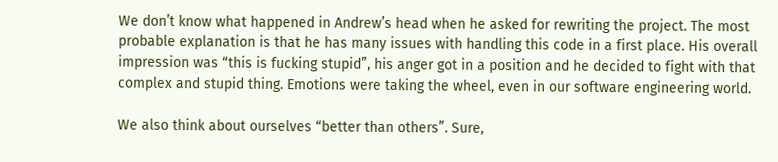We don’t know what happened in Andrew’s head when he asked for rewriting the project. The most probable explanation is that he has many issues with handling this code in a first place. His overall impression was “this is fucking stupid”, his anger got in a position and he decided to fight with that complex and stupid thing. Emotions were taking the wheel, even in our software engineering world.

We also think about ourselves “better than others”. Sure,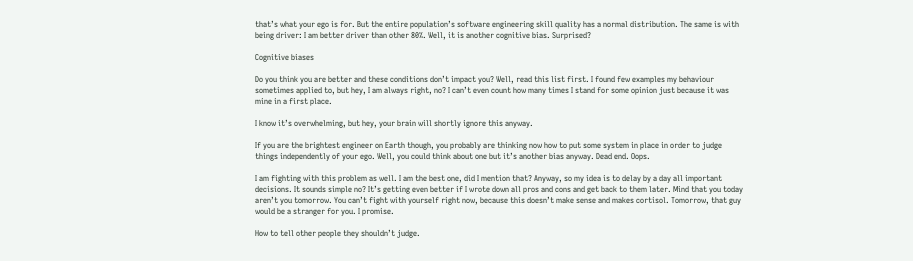that’s what your ego is for. But the entire population’s software engineering skill quality has a normal distribution. The same is with being driver: I am better driver than other 80%. Well, it is another cognitive bias. Surprised?

Cognitive biases

Do you think you are better and these conditions don’t impact you? Well, read this list first. I found few examples my behaviour sometimes applied to, but hey, I am always right, no? I can’t even count how many times I stand for some opinion just because it was mine in a first place.

I know it’s overwhelming, but hey, your brain will shortly ignore this anyway.

If you are the brightest engineer on Earth though, you probably are thinking now how to put some system in place in order to judge things independently of your ego. Well, you could think about one but it’s another bias anyway. Dead end. Oops.

I am fighting with this problem as well. I am the best one, did I mention that? Anyway, so my idea is to delay by a day all important decisions. It sounds simple no? It’s getting even better if I wrote down all pros and cons and get back to them later. Mind that you today aren’t you tomorrow. You can’t fight with yourself right now, because this doesn’t make sense and makes cortisol. Tomorrow, that guy would be a stranger for you. I promise.

How to tell other people they shouldn’t judge.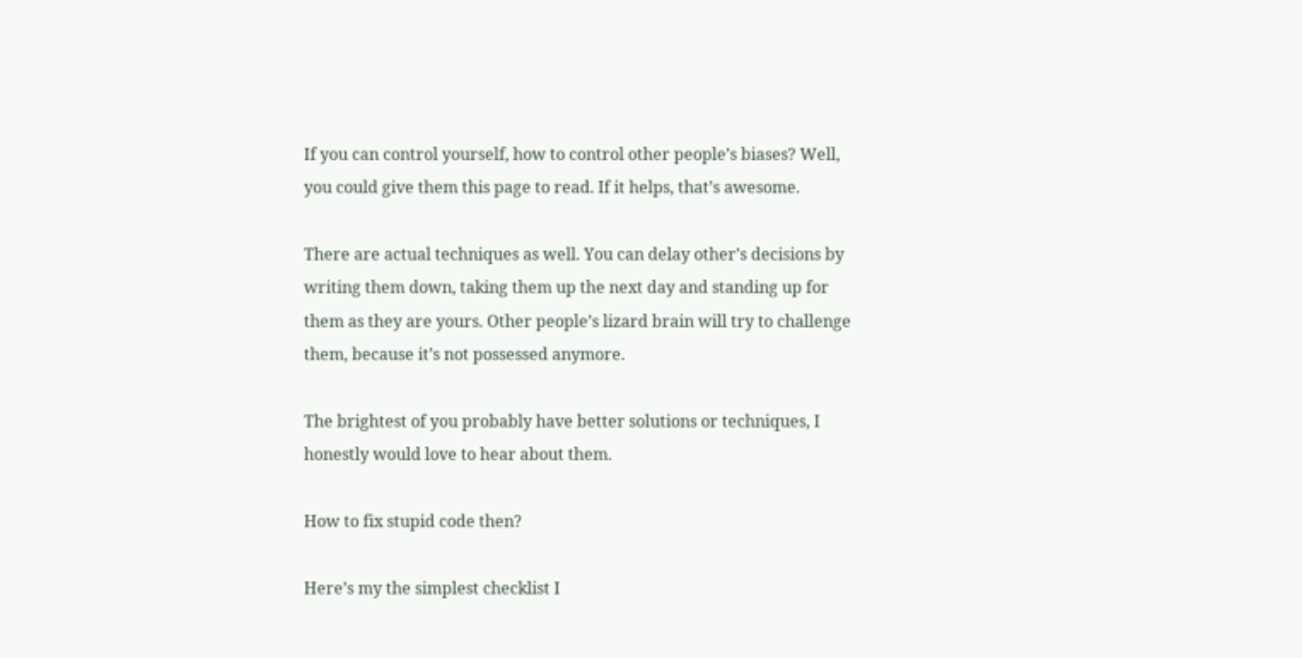If you can control yourself, how to control other people’s biases? Well, you could give them this page to read. If it helps, that’s awesome.

There are actual techniques as well. You can delay other’s decisions by writing them down, taking them up the next day and standing up for them as they are yours. Other people’s lizard brain will try to challenge them, because it’s not possessed anymore.

The brightest of you probably have better solutions or techniques, I honestly would love to hear about them.

How to fix stupid code then?

Here’s my the simplest checklist I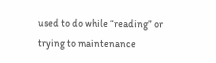used to do while “reading” or trying to maintenance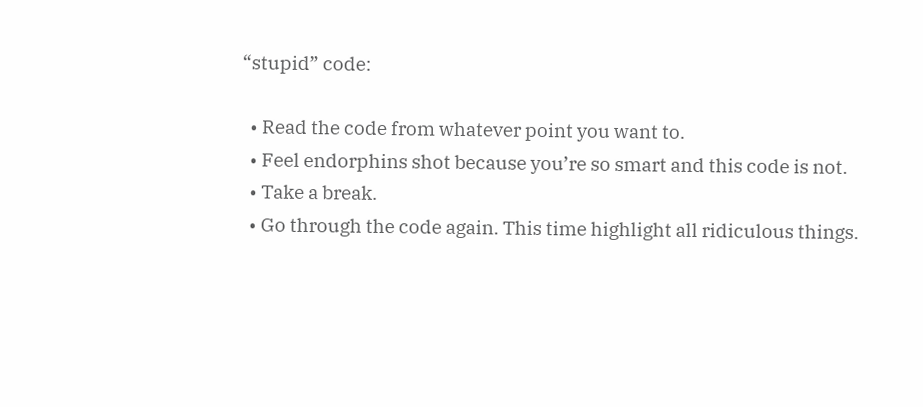“stupid” code:

  • Read the code from whatever point you want to.
  • Feel endorphins shot because you’re so smart and this code is not.
  • Take a break.
  • Go through the code again. This time highlight all ridiculous things.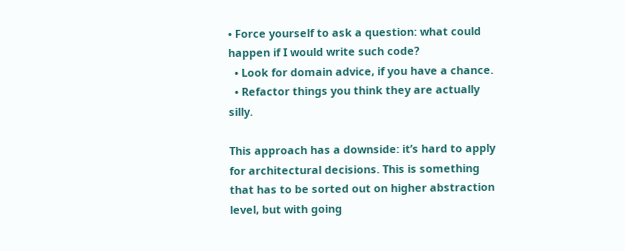• Force yourself to ask a question: what could happen if I would write such code?
  • Look for domain advice, if you have a chance.
  • Refactor things you think they are actually silly.

This approach has a downside: it’s hard to apply for architectural decisions. This is something that has to be sorted out on higher abstraction level, but with going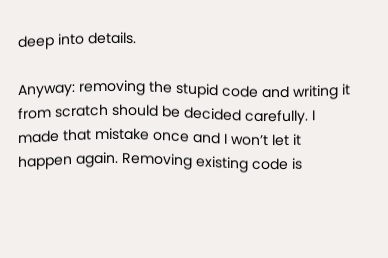deep into details.

Anyway: removing the stupid code and writing it from scratch should be decided carefully. I made that mistake once and I won’t let it happen again. Removing existing code is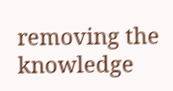removing the knowledge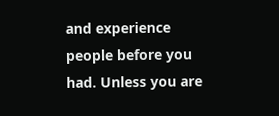and experience people before you had. Unless you are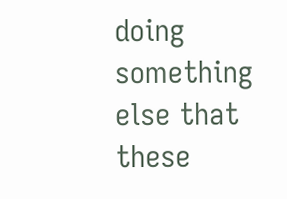doing something else that these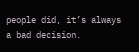people did, it’s always a bad decision.